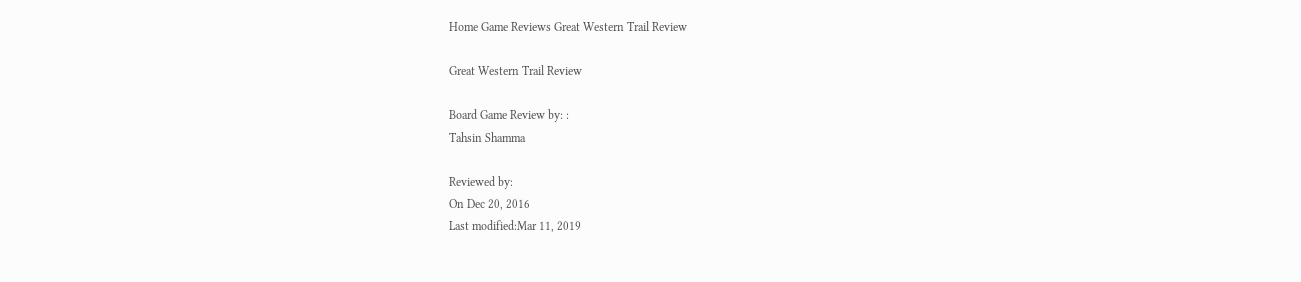Home Game Reviews Great Western Trail Review

Great Western Trail Review

Board Game Review by: :
Tahsin Shamma

Reviewed by:
On Dec 20, 2016
Last modified:Mar 11, 2019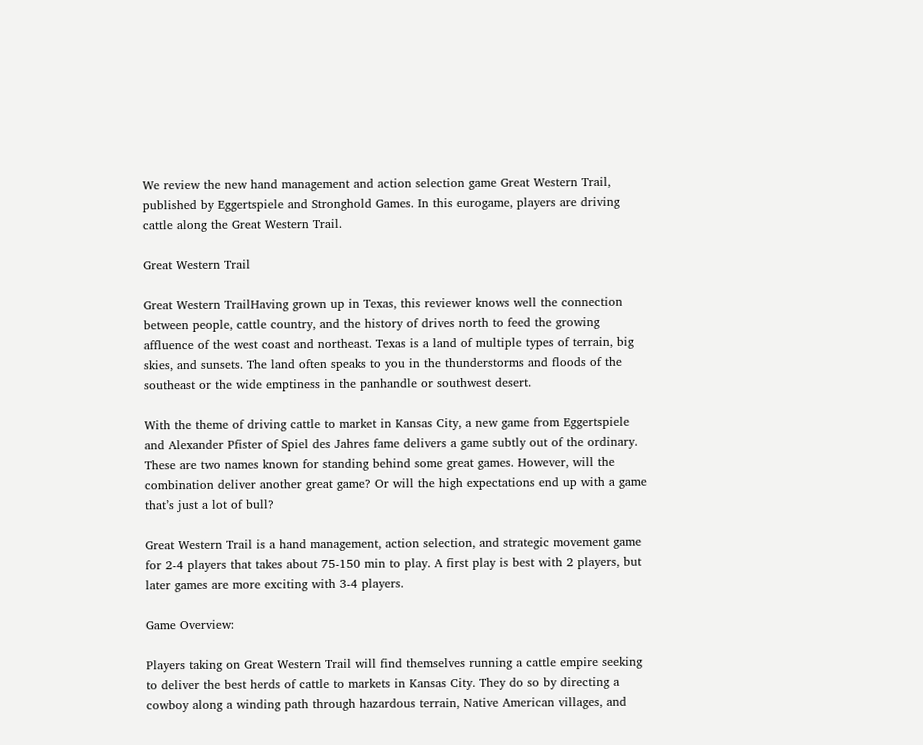We review the new hand management and action selection game Great Western Trail, published by Eggertspiele and Stronghold Games. In this eurogame, players are driving cattle along the Great Western Trail.

Great Western Trail

Great Western TrailHaving grown up in Texas, this reviewer knows well the connection between people, cattle country, and the history of drives north to feed the growing affluence of the west coast and northeast. Texas is a land of multiple types of terrain, big skies, and sunsets. The land often speaks to you in the thunderstorms and floods of the southeast or the wide emptiness in the panhandle or southwest desert.

With the theme of driving cattle to market in Kansas City, a new game from Eggertspiele and Alexander Pfister of Spiel des Jahres fame delivers a game subtly out of the ordinary. These are two names known for standing behind some great games. However, will the combination deliver another great game? Or will the high expectations end up with a game that’s just a lot of bull?

Great Western Trail is a hand management, action selection, and strategic movement game for 2-4 players that takes about 75-150 min to play. A first play is best with 2 players, but later games are more exciting with 3-4 players.

Game Overview:

Players taking on Great Western Trail will find themselves running a cattle empire seeking to deliver the best herds of cattle to markets in Kansas City. They do so by directing a cowboy along a winding path through hazardous terrain, Native American villages, and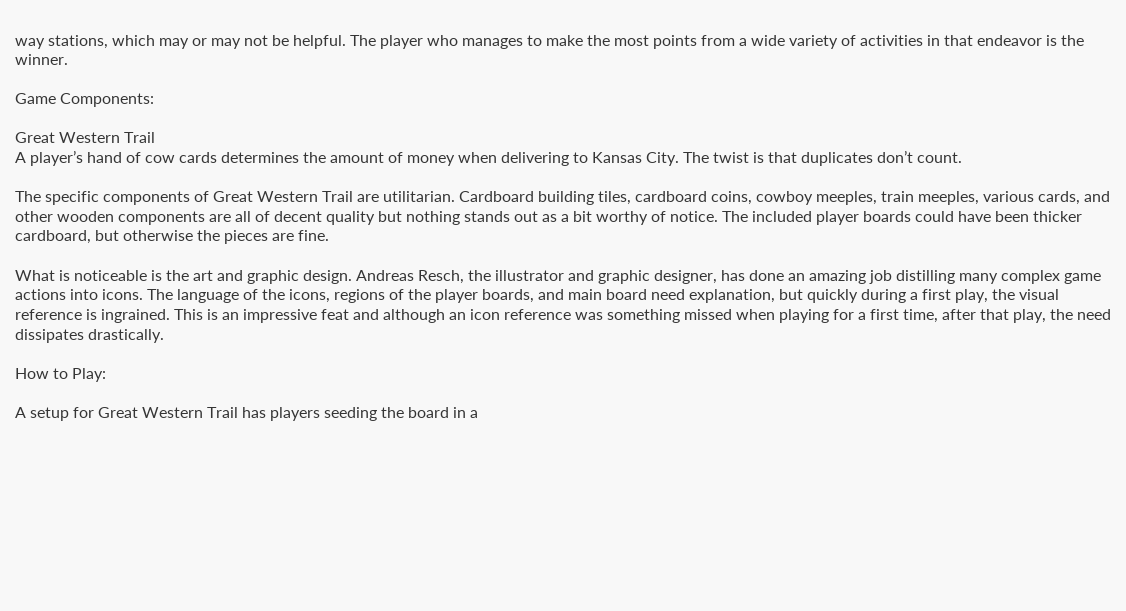way stations, which may or may not be helpful. The player who manages to make the most points from a wide variety of activities in that endeavor is the winner.

Game Components:

Great Western Trail
A player’s hand of cow cards determines the amount of money when delivering to Kansas City. The twist is that duplicates don’t count.

The specific components of Great Western Trail are utilitarian. Cardboard building tiles, cardboard coins, cowboy meeples, train meeples, various cards, and other wooden components are all of decent quality but nothing stands out as a bit worthy of notice. The included player boards could have been thicker cardboard, but otherwise the pieces are fine.

What is noticeable is the art and graphic design. Andreas Resch, the illustrator and graphic designer, has done an amazing job distilling many complex game actions into icons. The language of the icons, regions of the player boards, and main board need explanation, but quickly during a first play, the visual reference is ingrained. This is an impressive feat and although an icon reference was something missed when playing for a first time, after that play, the need dissipates drastically.

How to Play:

A setup for Great Western Trail has players seeding the board in a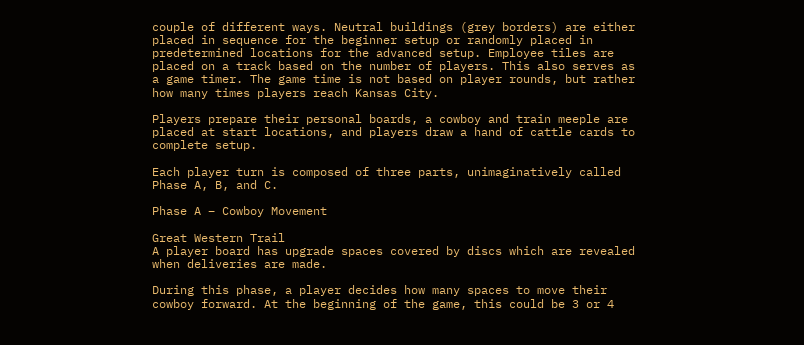couple of different ways. Neutral buildings (grey borders) are either placed in sequence for the beginner setup or randomly placed in predetermined locations for the advanced setup. Employee tiles are placed on a track based on the number of players. This also serves as a game timer. The game time is not based on player rounds, but rather how many times players reach Kansas City.

Players prepare their personal boards, a cowboy and train meeple are placed at start locations, and players draw a hand of cattle cards to complete setup.

Each player turn is composed of three parts, unimaginatively called Phase A, B, and C.

Phase A – Cowboy Movement

Great Western Trail
A player board has upgrade spaces covered by discs which are revealed when deliveries are made.

During this phase, a player decides how many spaces to move their cowboy forward. At the beginning of the game, this could be 3 or 4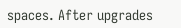spaces. After upgrades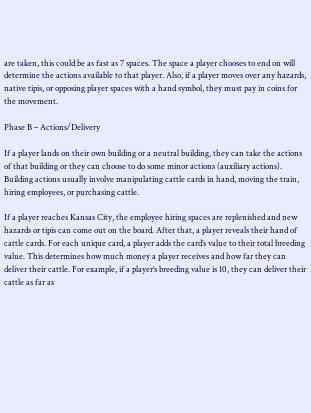are taken, this could be as fast as 7 spaces. The space a player chooses to end on will determine the actions available to that player. Also, if a player moves over any hazards, native tipis, or opposing player spaces with a hand symbol, they must pay in coins for the movement.

Phase B – Actions/Delivery

If a player lands on their own building or a neutral building, they can take the actions of that building or they can choose to do some minor actions (auxiliary actions). Building actions usually involve manipulating cattle cards in hand, moving the train, hiring employees, or purchasing cattle.

If a player reaches Kansas City, the employee hiring spaces are replenished and new hazards or tipis can come out on the board. After that, a player reveals their hand of cattle cards. For each unique card, a player adds the card’s value to their total breeding value. This determines how much money a player receives and how far they can deliver their cattle. For example, if a player’s breeding value is 10, they can deliver their cattle as far as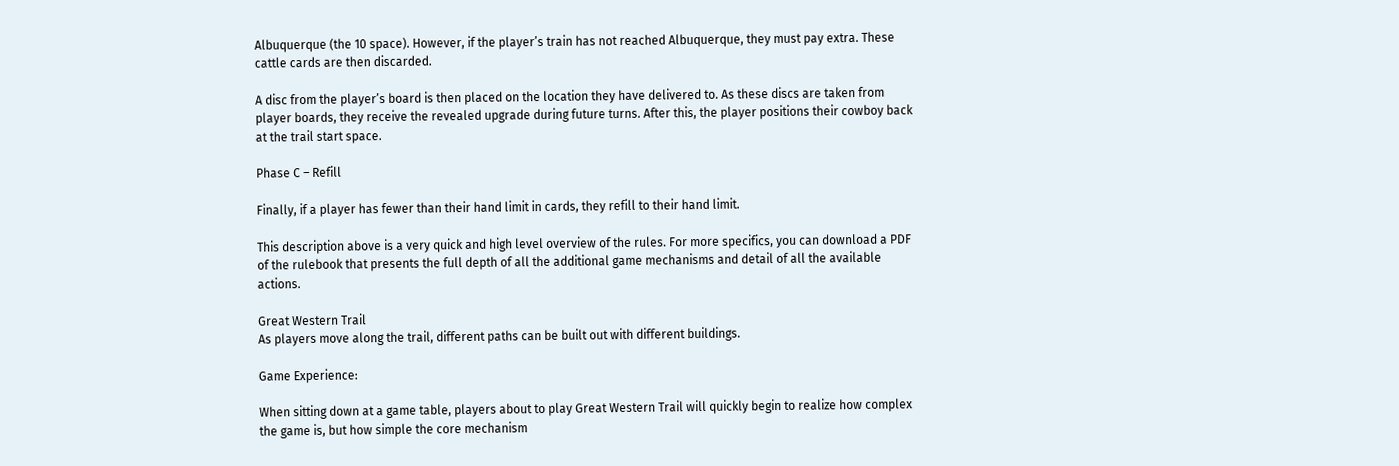Albuquerque (the 10 space). However, if the player’s train has not reached Albuquerque, they must pay extra. These cattle cards are then discarded.

A disc from the player’s board is then placed on the location they have delivered to. As these discs are taken from player boards, they receive the revealed upgrade during future turns. After this, the player positions their cowboy back at the trail start space.

Phase C – Refill

Finally, if a player has fewer than their hand limit in cards, they refill to their hand limit.

This description above is a very quick and high level overview of the rules. For more specifics, you can download a PDF of the rulebook that presents the full depth of all the additional game mechanisms and detail of all the available actions.

Great Western Trail
As players move along the trail, different paths can be built out with different buildings.

Game Experience:

When sitting down at a game table, players about to play Great Western Trail will quickly begin to realize how complex the game is, but how simple the core mechanism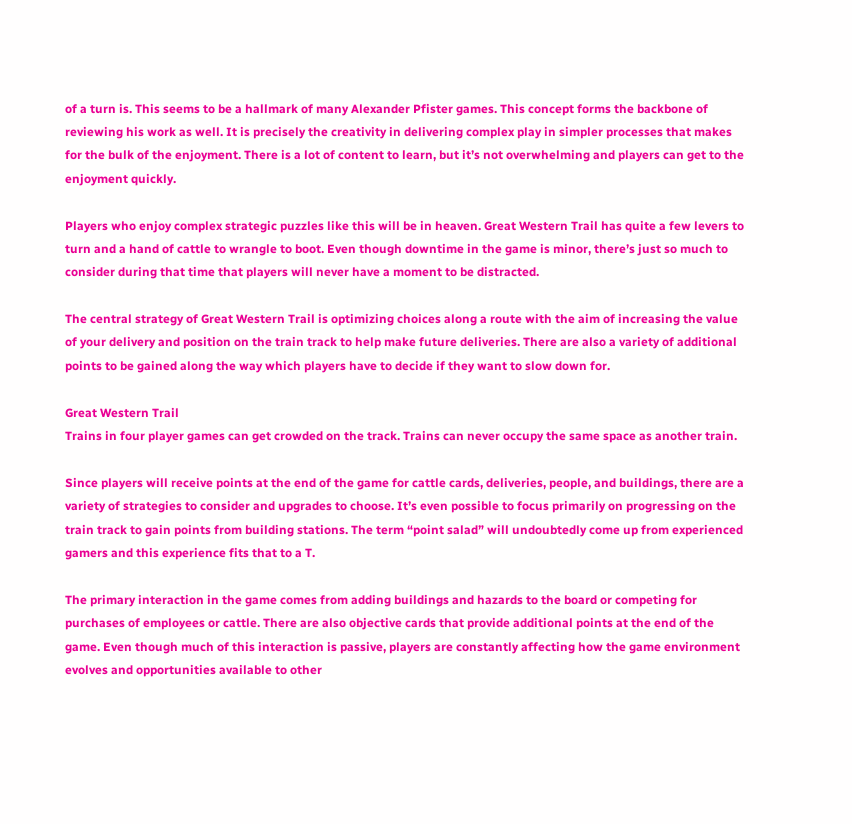of a turn is. This seems to be a hallmark of many Alexander Pfister games. This concept forms the backbone of reviewing his work as well. It is precisely the creativity in delivering complex play in simpler processes that makes for the bulk of the enjoyment. There is a lot of content to learn, but it’s not overwhelming and players can get to the enjoyment quickly.

Players who enjoy complex strategic puzzles like this will be in heaven. Great Western Trail has quite a few levers to turn and a hand of cattle to wrangle to boot. Even though downtime in the game is minor, there’s just so much to consider during that time that players will never have a moment to be distracted.

The central strategy of Great Western Trail is optimizing choices along a route with the aim of increasing the value of your delivery and position on the train track to help make future deliveries. There are also a variety of additional points to be gained along the way which players have to decide if they want to slow down for.

Great Western Trail
Trains in four player games can get crowded on the track. Trains can never occupy the same space as another train.

Since players will receive points at the end of the game for cattle cards, deliveries, people, and buildings, there are a variety of strategies to consider and upgrades to choose. It’s even possible to focus primarily on progressing on the train track to gain points from building stations. The term “point salad” will undoubtedly come up from experienced gamers and this experience fits that to a T.

The primary interaction in the game comes from adding buildings and hazards to the board or competing for purchases of employees or cattle. There are also objective cards that provide additional points at the end of the game. Even though much of this interaction is passive, players are constantly affecting how the game environment evolves and opportunities available to other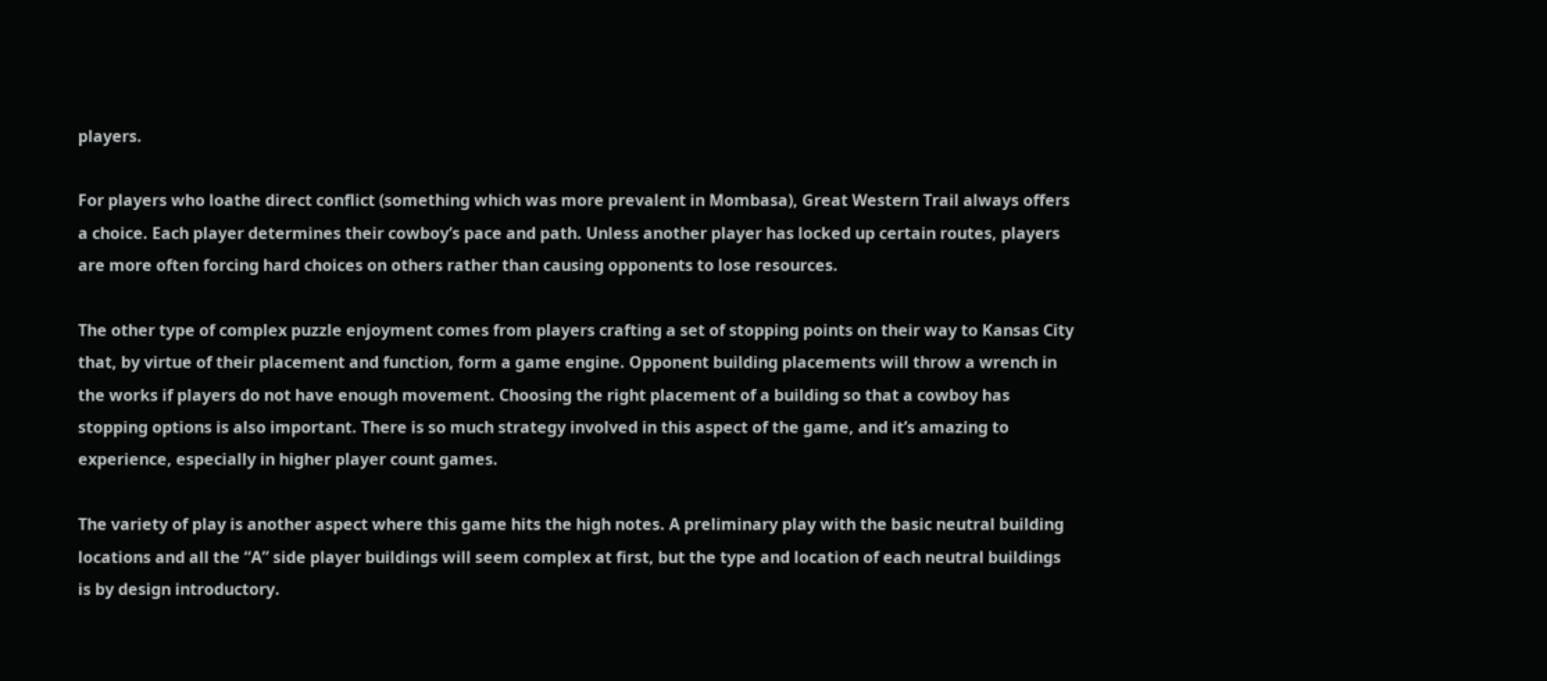players.

For players who loathe direct conflict (something which was more prevalent in Mombasa), Great Western Trail always offers a choice. Each player determines their cowboy’s pace and path. Unless another player has locked up certain routes, players are more often forcing hard choices on others rather than causing opponents to lose resources.

The other type of complex puzzle enjoyment comes from players crafting a set of stopping points on their way to Kansas City that, by virtue of their placement and function, form a game engine. Opponent building placements will throw a wrench in the works if players do not have enough movement. Choosing the right placement of a building so that a cowboy has stopping options is also important. There is so much strategy involved in this aspect of the game, and it’s amazing to experience, especially in higher player count games.

The variety of play is another aspect where this game hits the high notes. A preliminary play with the basic neutral building locations and all the “A” side player buildings will seem complex at first, but the type and location of each neutral buildings is by design introductory.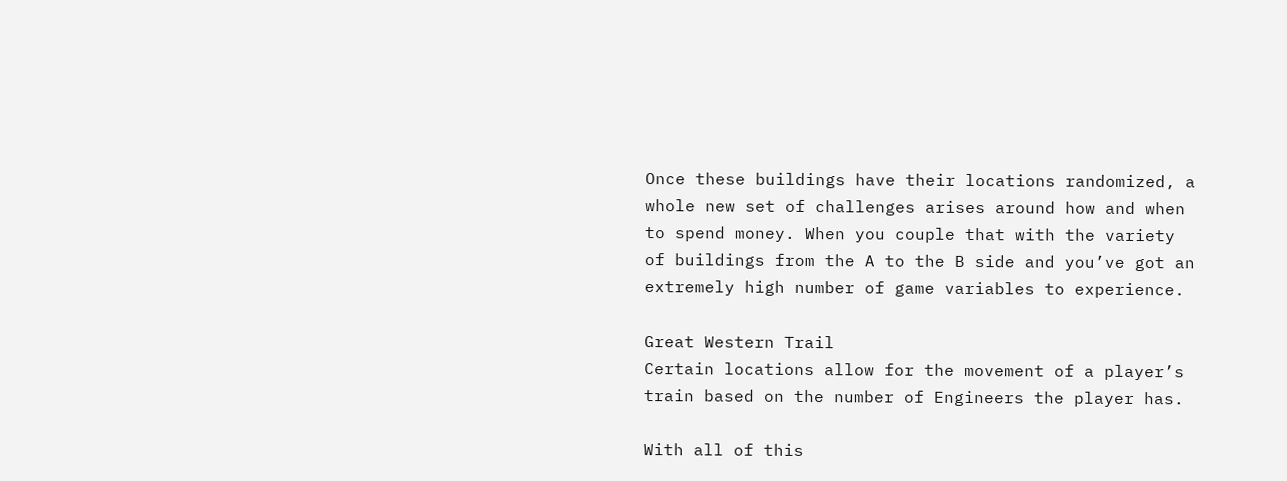Once these buildings have their locations randomized, a whole new set of challenges arises around how and when to spend money. When you couple that with the variety of buildings from the A to the B side and you’ve got an extremely high number of game variables to experience.

Great Western Trail
Certain locations allow for the movement of a player’s train based on the number of Engineers the player has.

With all of this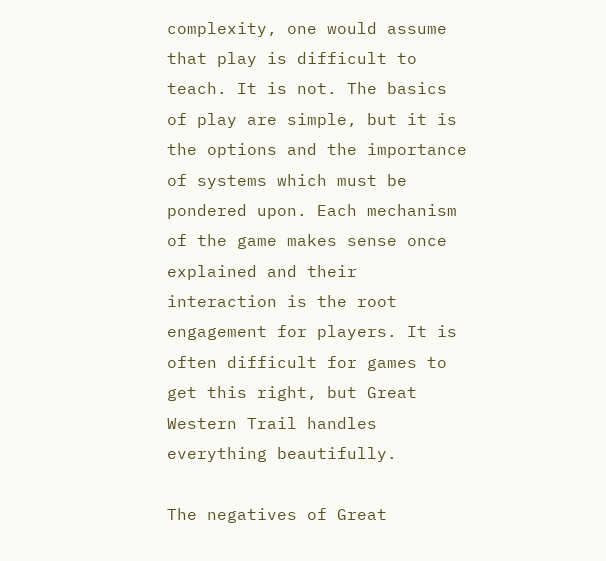complexity, one would assume that play is difficult to teach. It is not. The basics of play are simple, but it is the options and the importance of systems which must be pondered upon. Each mechanism of the game makes sense once explained and their interaction is the root engagement for players. It is often difficult for games to get this right, but Great Western Trail handles everything beautifully.

The negatives of Great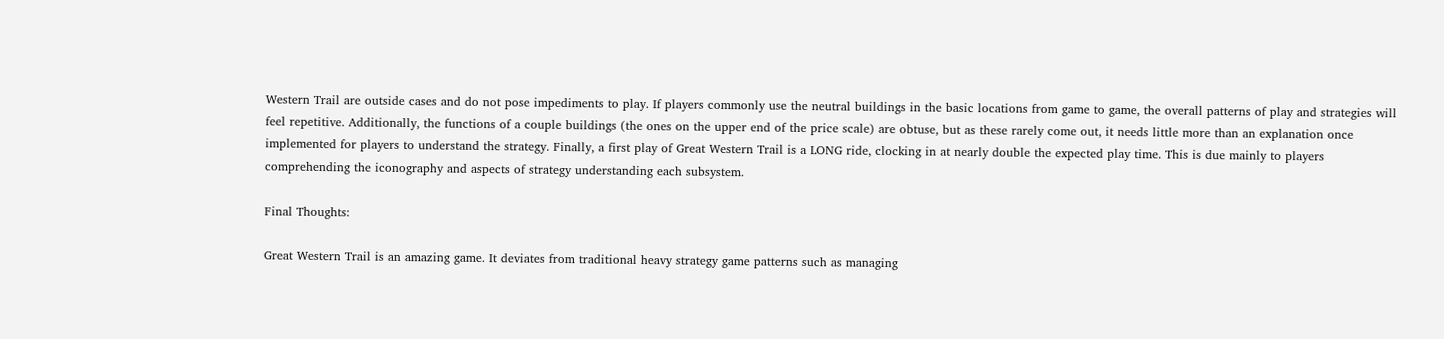Western Trail are outside cases and do not pose impediments to play. If players commonly use the neutral buildings in the basic locations from game to game, the overall patterns of play and strategies will feel repetitive. Additionally, the functions of a couple buildings (the ones on the upper end of the price scale) are obtuse, but as these rarely come out, it needs little more than an explanation once implemented for players to understand the strategy. Finally, a first play of Great Western Trail is a LONG ride, clocking in at nearly double the expected play time. This is due mainly to players comprehending the iconography and aspects of strategy understanding each subsystem.

Final Thoughts:

Great Western Trail is an amazing game. It deviates from traditional heavy strategy game patterns such as managing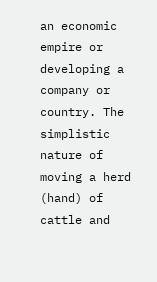an economic empire or developing a company or country. The simplistic nature of moving a herd (hand) of cattle and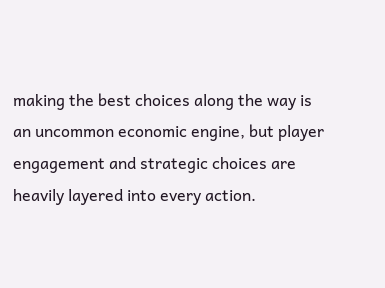making the best choices along the way is an uncommon economic engine, but player engagement and strategic choices are heavily layered into every action.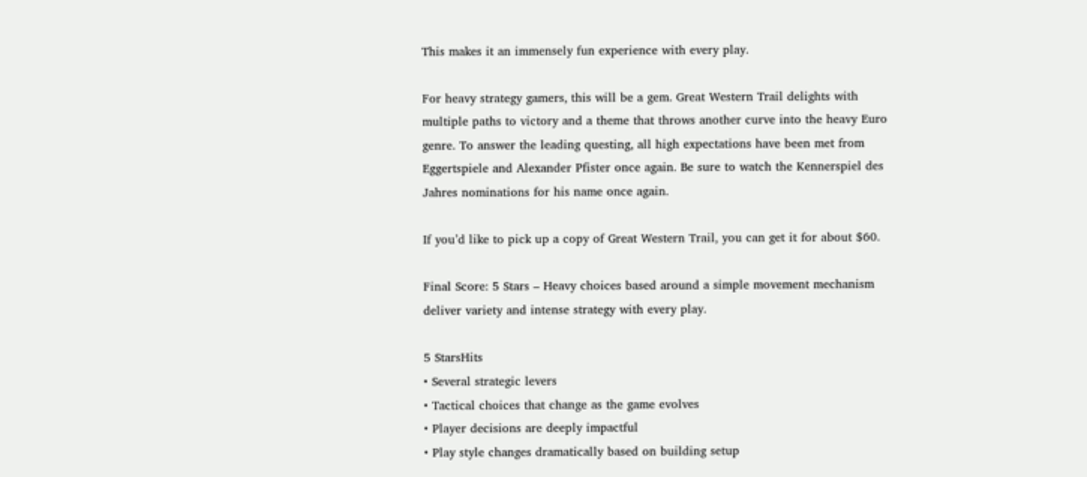This makes it an immensely fun experience with every play.

For heavy strategy gamers, this will be a gem. Great Western Trail delights with multiple paths to victory and a theme that throws another curve into the heavy Euro genre. To answer the leading questing, all high expectations have been met from Eggertspiele and Alexander Pfister once again. Be sure to watch the Kennerspiel des Jahres nominations for his name once again.

If you’d like to pick up a copy of Great Western Trail, you can get it for about $60.

Final Score: 5 Stars – Heavy choices based around a simple movement mechanism deliver variety and intense strategy with every play.

5 StarsHits
• Several strategic levers
• Tactical choices that change as the game evolves
• Player decisions are deeply impactful
• Play style changes dramatically based on building setup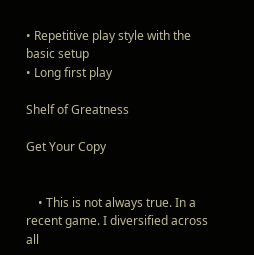• Repetitive play style with the basic setup
• Long first play

Shelf of Greatness

Get Your Copy


    • This is not always true. In a recent game. I diversified across all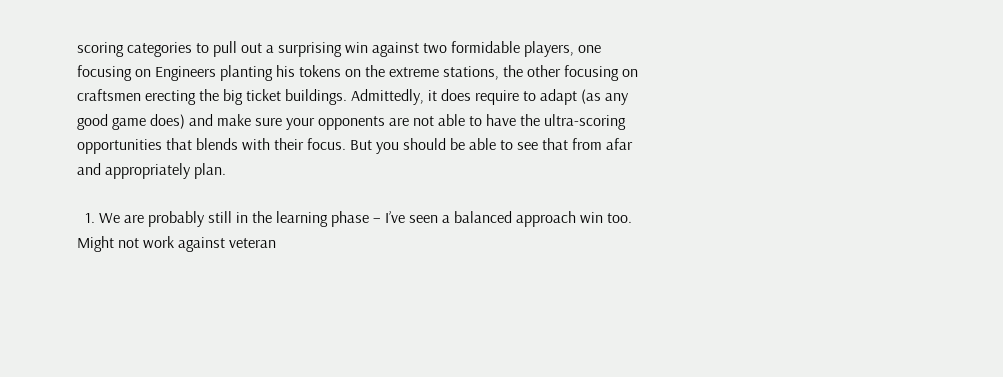scoring categories to pull out a surprising win against two formidable players, one focusing on Engineers planting his tokens on the extreme stations, the other focusing on craftsmen erecting the big ticket buildings. Admittedly, it does require to adapt (as any good game does) and make sure your opponents are not able to have the ultra-scoring opportunities that blends with their focus. But you should be able to see that from afar and appropriately plan.

  1. We are probably still in the learning phase – I’ve seen a balanced approach win too. Might not work against veteran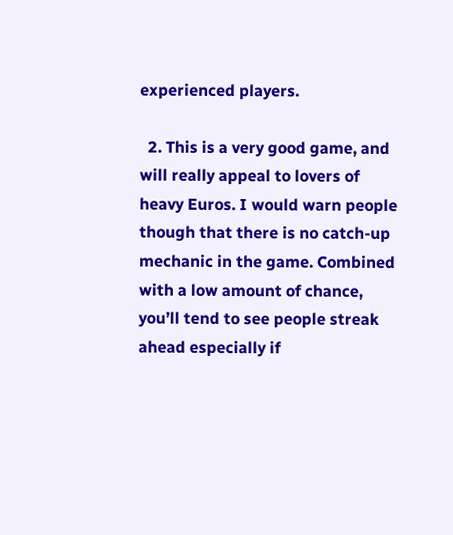experienced players.

  2. This is a very good game, and will really appeal to lovers of heavy Euros. I would warn people though that there is no catch-up mechanic in the game. Combined with a low amount of chance, you’ll tend to see people streak ahead especially if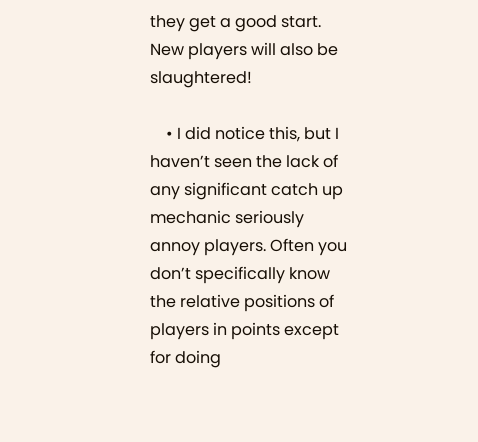they get a good start. New players will also be slaughtered!

    • I did notice this, but I haven’t seen the lack of any significant catch up mechanic seriously annoy players. Often you don’t specifically know the relative positions of players in points except for doing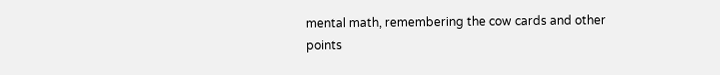mental math, remembering the cow cards and other points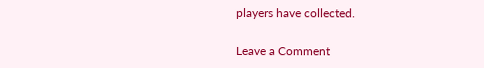players have collected.

Leave a Comment